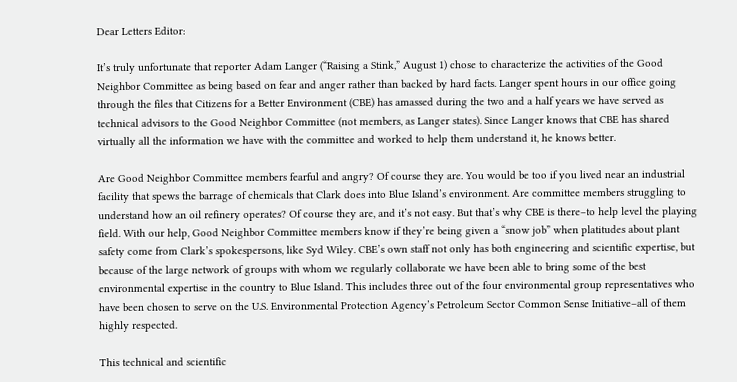Dear Letters Editor:

It’s truly unfortunate that reporter Adam Langer (“Raising a Stink,” August 1) chose to characterize the activities of the Good Neighbor Committee as being based on fear and anger rather than backed by hard facts. Langer spent hours in our office going through the files that Citizens for a Better Environment (CBE) has amassed during the two and a half years we have served as technical advisors to the Good Neighbor Committee (not members, as Langer states). Since Langer knows that CBE has shared virtually all the information we have with the committee and worked to help them understand it, he knows better.

Are Good Neighbor Committee members fearful and angry? Of course they are. You would be too if you lived near an industrial facility that spews the barrage of chemicals that Clark does into Blue Island’s environment. Are committee members struggling to understand how an oil refinery operates? Of course they are, and it’s not easy. But that’s why CBE is there–to help level the playing field. With our help, Good Neighbor Committee members know if they’re being given a “snow job” when platitudes about plant safety come from Clark’s spokespersons, like Syd Wiley. CBE’s own staff not only has both engineering and scientific expertise, but because of the large network of groups with whom we regularly collaborate we have been able to bring some of the best environmental expertise in the country to Blue Island. This includes three out of the four environmental group representatives who have been chosen to serve on the U.S. Environmental Protection Agency’s Petroleum Sector Common Sense Initiative–all of them highly respected.

This technical and scientific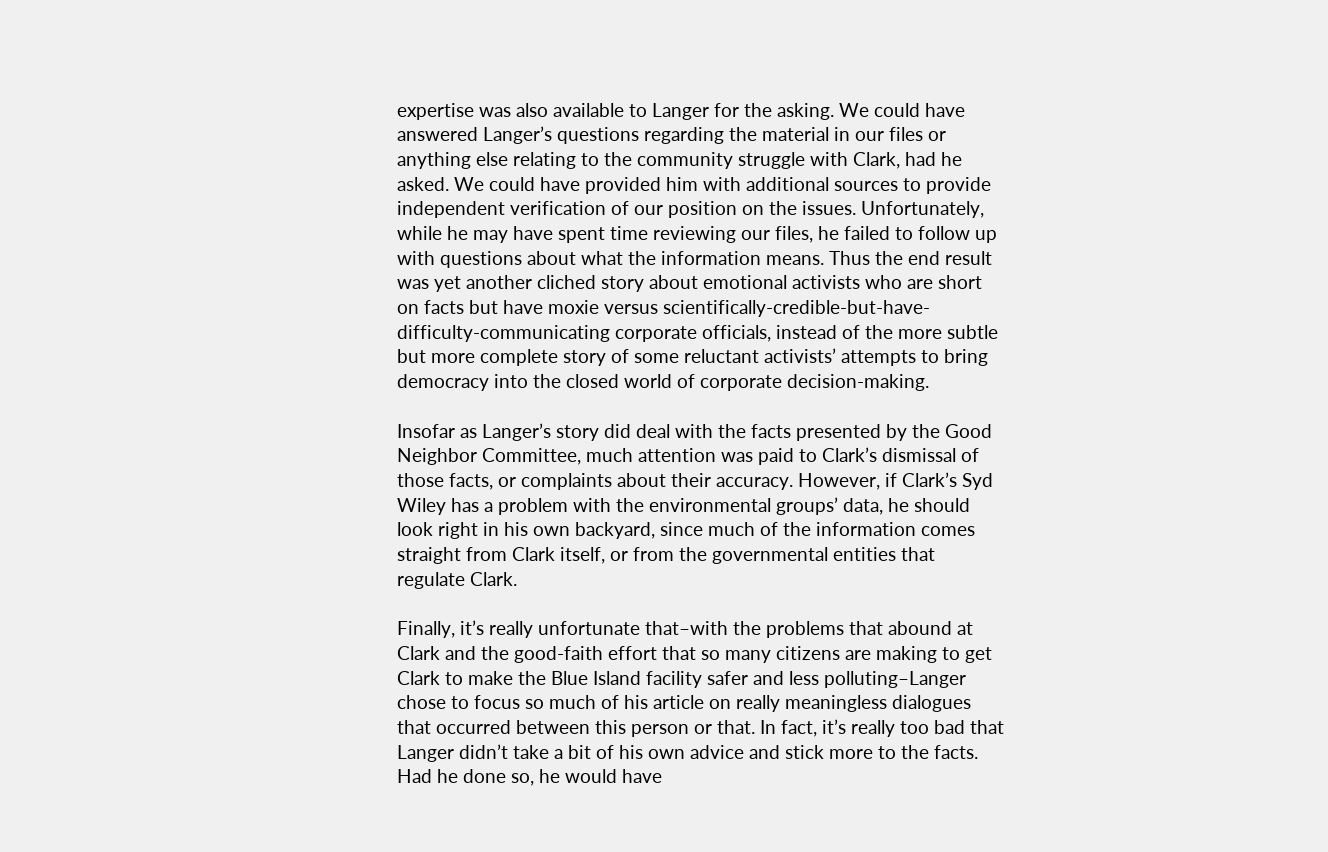expertise was also available to Langer for the asking. We could have answered Langer’s questions regarding the material in our files or anything else relating to the community struggle with Clark, had he asked. We could have provided him with additional sources to provide independent verification of our position on the issues. Unfortunately, while he may have spent time reviewing our files, he failed to follow up with questions about what the information means. Thus the end result was yet another cliched story about emotional activists who are short on facts but have moxie versus scientifically-credible-but-have-difficulty-communicating corporate officials, instead of the more subtle but more complete story of some reluctant activists’ attempts to bring democracy into the closed world of corporate decision-making.

Insofar as Langer’s story did deal with the facts presented by the Good Neighbor Committee, much attention was paid to Clark’s dismissal of those facts, or complaints about their accuracy. However, if Clark’s Syd Wiley has a problem with the environmental groups’ data, he should look right in his own backyard, since much of the information comes straight from Clark itself, or from the governmental entities that regulate Clark.

Finally, it’s really unfortunate that–with the problems that abound at Clark and the good-faith effort that so many citizens are making to get Clark to make the Blue Island facility safer and less polluting–Langer chose to focus so much of his article on really meaningless dialogues that occurred between this person or that. In fact, it’s really too bad that Langer didn’t take a bit of his own advice and stick more to the facts. Had he done so, he would have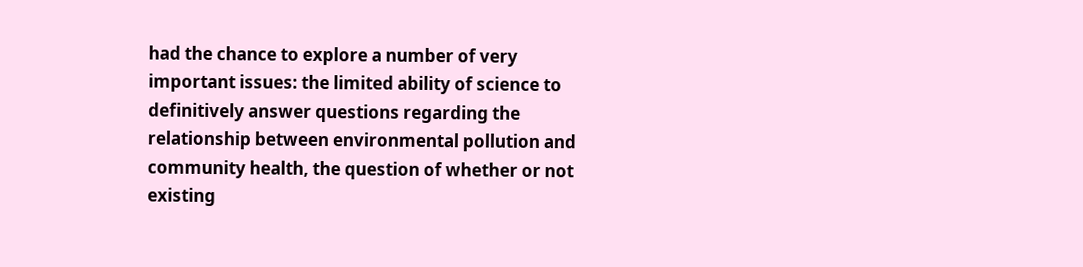had the chance to explore a number of very important issues: the limited ability of science to definitively answer questions regarding the relationship between environmental pollution and community health, the question of whether or not existing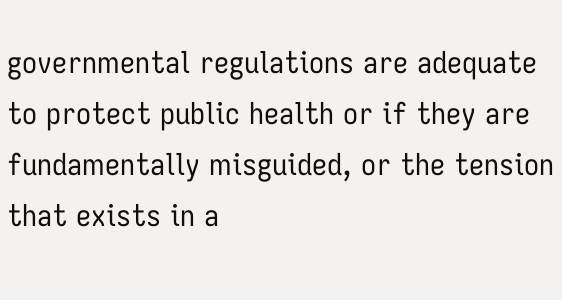governmental regulations are adequate to protect public health or if they are fundamentally misguided, or the tension that exists in a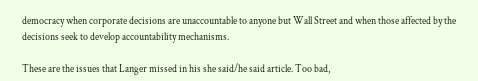democracy when corporate decisions are unaccountable to anyone but Wall Street and when those affected by the decisions seek to develop accountability mechanisms.

These are the issues that Langer missed in his she said/he said article. Too bad,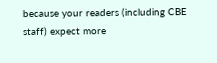because your readers (including CBE staff) expect more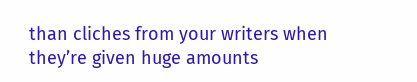than cliches from your writers when they’re given huge amounts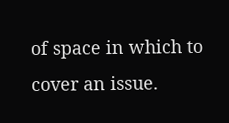of space in which to cover an issue.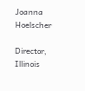Joanna Hoelscher

Director, Illinois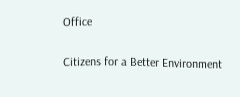Office

Citizens for a Better Environment